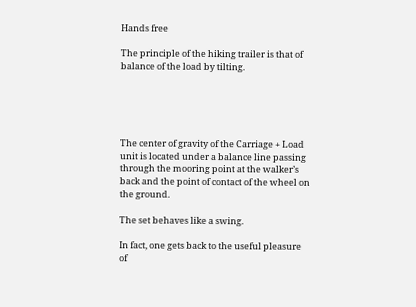Hands free

The principle of the hiking trailer is that of balance of the load by tilting.





The center of gravity of the Carriage + Load unit is located under a balance line passing through the mooring point at the walker’s back and the point of contact of the wheel on the ground.

The set behaves like a swing.

In fact, one gets back to the useful pleasure of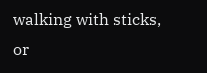walking with sticks, or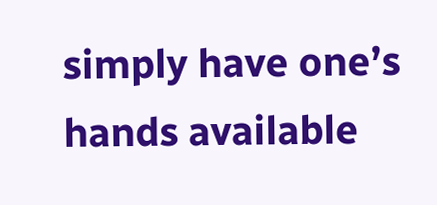simply have one’s hands available